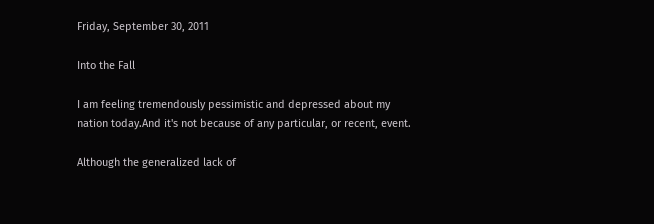Friday, September 30, 2011

Into the Fall

I am feeling tremendously pessimistic and depressed about my nation today.And it's not because of any particular, or recent, event.

Although the generalized lack of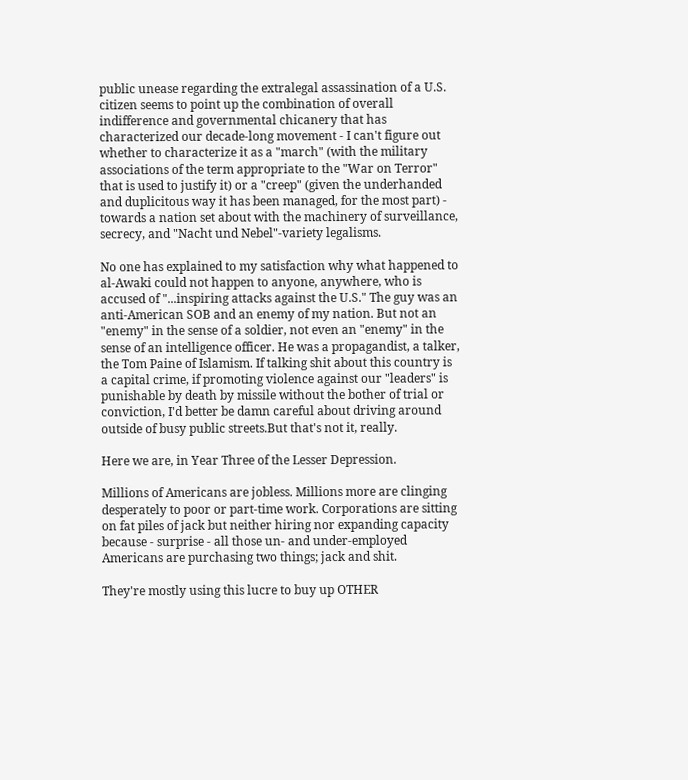public unease regarding the extralegal assassination of a U.S. citizen seems to point up the combination of overall indifference and governmental chicanery that has characterized our decade-long movement - I can't figure out whether to characterize it as a "march" (with the military associations of the term appropriate to the "War on Terror" that is used to justify it) or a "creep" (given the underhanded and duplicitous way it has been managed, for the most part) - towards a nation set about with the machinery of surveillance, secrecy, and "Nacht und Nebel"-variety legalisms.

No one has explained to my satisfaction why what happened to al-Awaki could not happen to anyone, anywhere, who is accused of "...inspiring attacks against the U.S." The guy was an anti-American SOB and an enemy of my nation. But not an "enemy" in the sense of a soldier, not even an "enemy" in the sense of an intelligence officer. He was a propagandist, a talker, the Tom Paine of Islamism. If talking shit about this country is a capital crime, if promoting violence against our "leaders" is punishable by death by missile without the bother of trial or conviction, I'd better be damn careful about driving around outside of busy public streets.But that's not it, really.

Here we are, in Year Three of the Lesser Depression.

Millions of Americans are jobless. Millions more are clinging desperately to poor or part-time work. Corporations are sitting on fat piles of jack but neither hiring nor expanding capacity because - surprise - all those un- and under-employed Americans are purchasing two things; jack and shit.

They're mostly using this lucre to buy up OTHER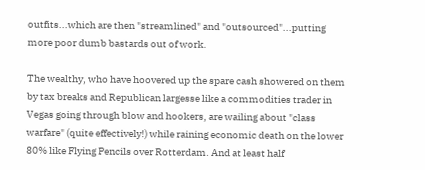outfits...which are then "streamlined" and "outsourced"...putting more poor dumb bastards out of work.

The wealthy, who have hoovered up the spare cash showered on them by tax breaks and Republican largesse like a commodities trader in Vegas going through blow and hookers, are wailing about "class warfare" (quite effectively!) while raining economic death on the lower 80% like Flying Pencils over Rotterdam. And at least half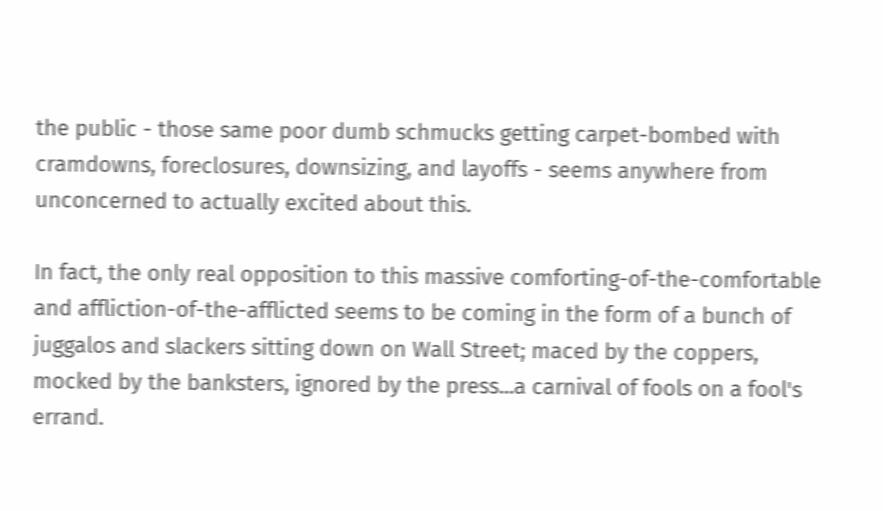the public - those same poor dumb schmucks getting carpet-bombed with cramdowns, foreclosures, downsizing, and layoffs - seems anywhere from unconcerned to actually excited about this.

In fact, the only real opposition to this massive comforting-of-the-comfortable and affliction-of-the-afflicted seems to be coming in the form of a bunch of juggalos and slackers sitting down on Wall Street; maced by the coppers, mocked by the banksters, ignored by the press...a carnival of fools on a fool's errand.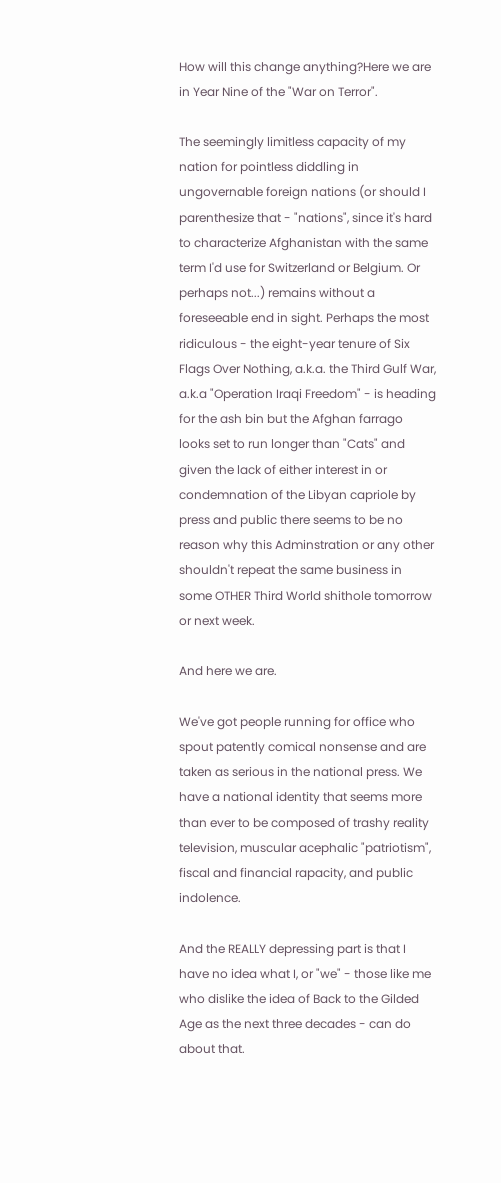How will this change anything?Here we are in Year Nine of the "War on Terror".

The seemingly limitless capacity of my nation for pointless diddling in ungovernable foreign nations (or should I parenthesize that - "nations", since it's hard to characterize Afghanistan with the same term I'd use for Switzerland or Belgium. Or perhaps not...) remains without a foreseeable end in sight. Perhaps the most ridiculous - the eight-year tenure of Six Flags Over Nothing, a.k.a. the Third Gulf War, a.k.a "Operation Iraqi Freedom" - is heading for the ash bin but the Afghan farrago looks set to run longer than "Cats" and given the lack of either interest in or condemnation of the Libyan capriole by press and public there seems to be no reason why this Adminstration or any other shouldn't repeat the same business in some OTHER Third World shithole tomorrow or next week.

And here we are.

We've got people running for office who spout patently comical nonsense and are taken as serious in the national press. We have a national identity that seems more than ever to be composed of trashy reality television, muscular acephalic "patriotism", fiscal and financial rapacity, and public indolence.

And the REALLY depressing part is that I have no idea what I, or "we" - those like me who dislike the idea of Back to the Gilded Age as the next three decades - can do about that.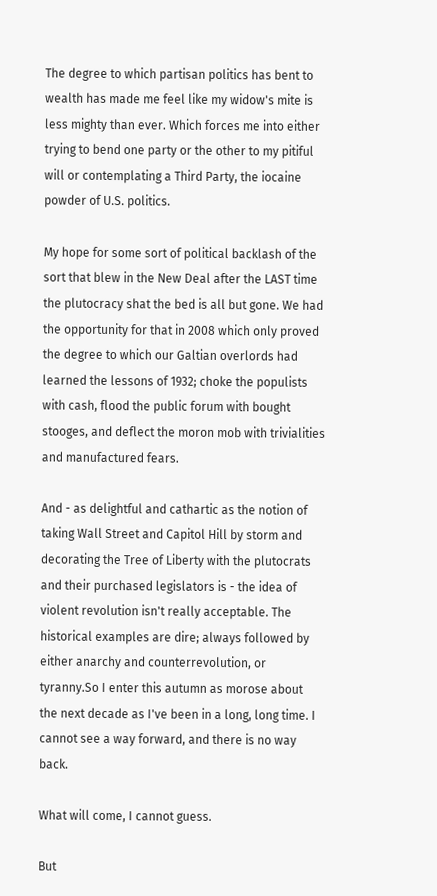The degree to which partisan politics has bent to wealth has made me feel like my widow's mite is less mighty than ever. Which forces me into either trying to bend one party or the other to my pitiful will or contemplating a Third Party, the iocaine powder of U.S. politics.

My hope for some sort of political backlash of the sort that blew in the New Deal after the LAST time the plutocracy shat the bed is all but gone. We had the opportunity for that in 2008 which only proved the degree to which our Galtian overlords had learned the lessons of 1932; choke the populists with cash, flood the public forum with bought stooges, and deflect the moron mob with trivialities and manufactured fears.

And - as delightful and cathartic as the notion of taking Wall Street and Capitol Hill by storm and decorating the Tree of Liberty with the plutocrats and their purchased legislators is - the idea of violent revolution isn't really acceptable. The historical examples are dire; always followed by either anarchy and counterrevolution, or tyranny.So I enter this autumn as morose about the next decade as I've been in a long, long time. I cannot see a way forward, and there is no way back.

What will come, I cannot guess.

But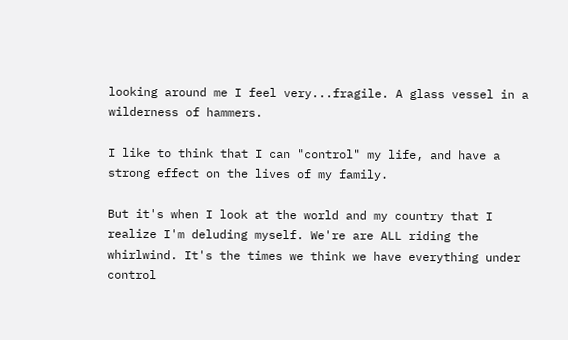looking around me I feel very...fragile. A glass vessel in a wilderness of hammers.

I like to think that I can "control" my life, and have a strong effect on the lives of my family.

But it's when I look at the world and my country that I realize I'm deluding myself. We're are ALL riding the whirlwind. It's the times we think we have everything under control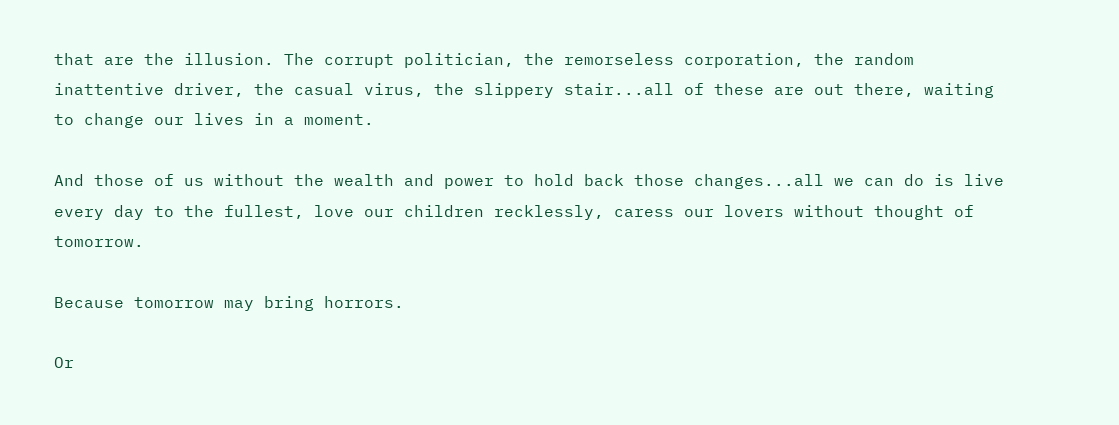that are the illusion. The corrupt politician, the remorseless corporation, the random inattentive driver, the casual virus, the slippery stair...all of these are out there, waiting to change our lives in a moment.

And those of us without the wealth and power to hold back those changes...all we can do is live every day to the fullest, love our children recklessly, caress our lovers without thought of tomorrow.

Because tomorrow may bring horrors.

Or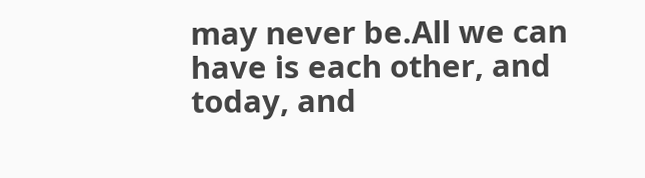may never be.All we can have is each other, and today, and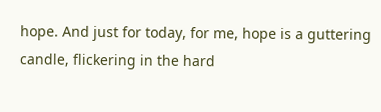hope. And just for today, for me, hope is a guttering candle, flickering in the hard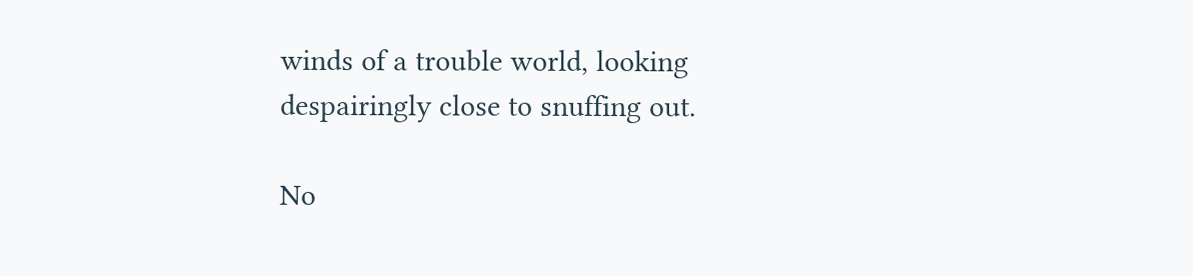winds of a trouble world, looking despairingly close to snuffing out.

No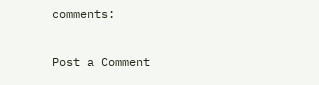comments:

Post a Comment